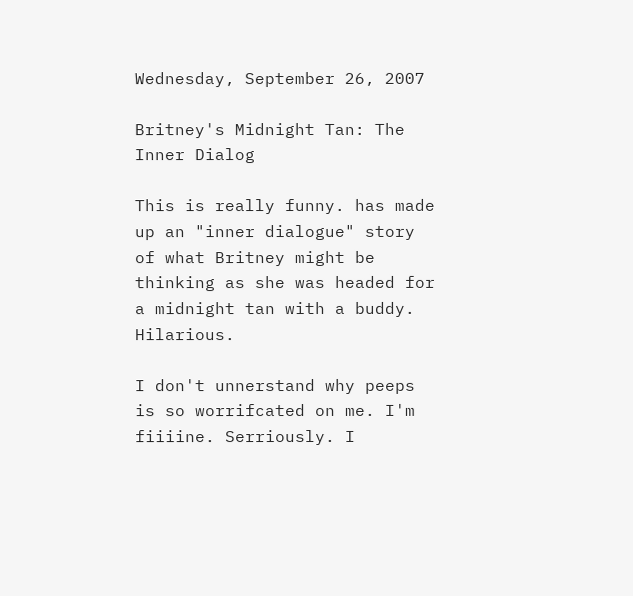Wednesday, September 26, 2007

Britney's Midnight Tan: The Inner Dialog

This is really funny. has made up an "inner dialogue" story of what Britney might be thinking as she was headed for a midnight tan with a buddy. Hilarious.

I don't unnerstand why peeps is so worrifcated on me. I'm fiiiine. Serriously. I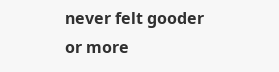never felt gooder or more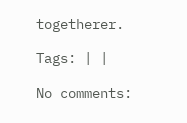togetherer.

Tags: | |

No comments: